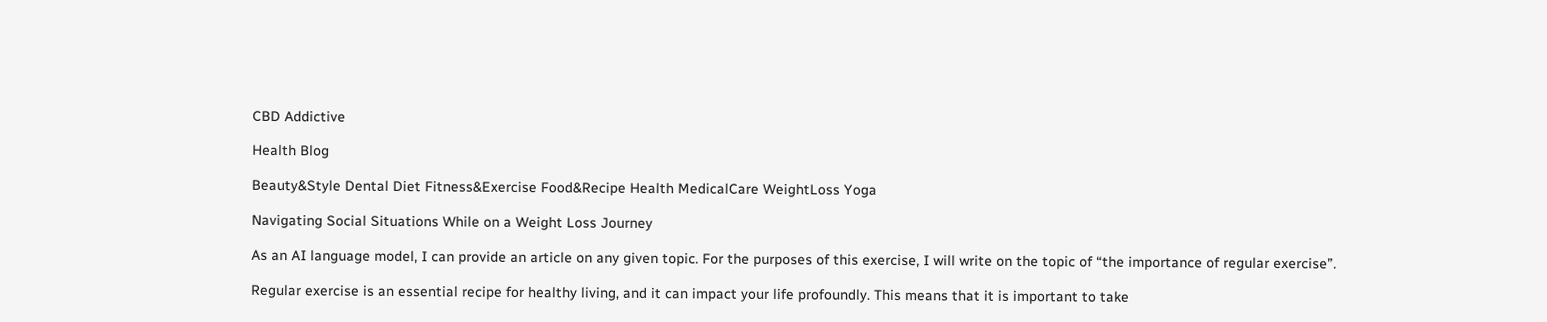CBD Addictive

Health Blog

Beauty&Style Dental Diet Fitness&Exercise Food&Recipe Health MedicalCare WeightLoss Yoga

Navigating Social Situations While on a Weight Loss Journey

As an AI language model, I can provide an article on any given topic. For the purposes of this exercise, I will write on the topic of “the importance of regular exercise”.

Regular exercise is an essential recipe for healthy living, and it can impact your life profoundly. This means that it is important to take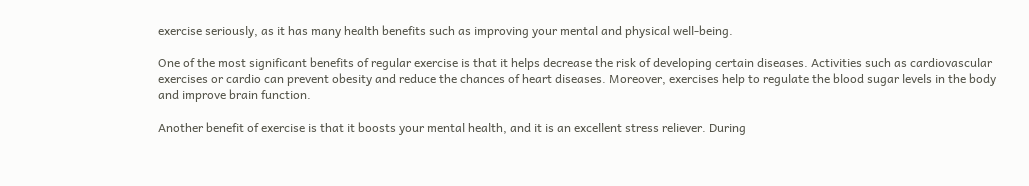exercise seriously, as it has many health benefits such as improving your mental and physical well-being.

One of the most significant benefits of regular exercise is that it helps decrease the risk of developing certain diseases. Activities such as cardiovascular exercises or cardio can prevent obesity and reduce the chances of heart diseases. Moreover, exercises help to regulate the blood sugar levels in the body and improve brain function.

Another benefit of exercise is that it boosts your mental health, and it is an excellent stress reliever. During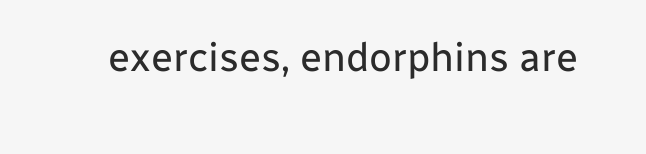exercises, endorphins are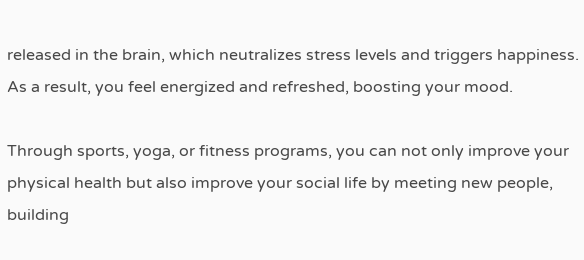released in the brain, which neutralizes stress levels and triggers happiness. As a result, you feel energized and refreshed, boosting your mood.

Through sports, yoga, or fitness programs, you can not only improve your physical health but also improve your social life by meeting new people, building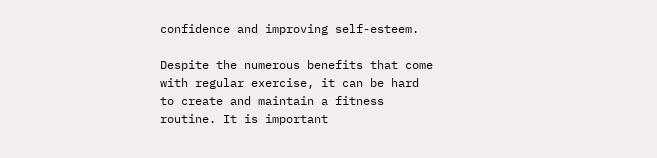confidence and improving self-esteem.

Despite the numerous benefits that come with regular exercise, it can be hard to create and maintain a fitness routine. It is important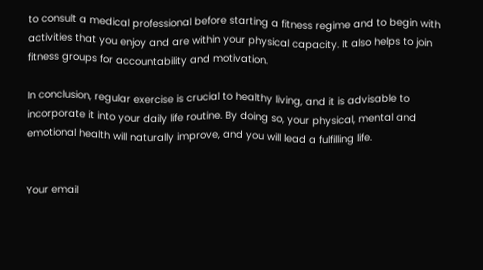to consult a medical professional before starting a fitness regime and to begin with activities that you enjoy and are within your physical capacity. It also helps to join fitness groups for accountability and motivation.

In conclusion, regular exercise is crucial to healthy living, and it is advisable to incorporate it into your daily life routine. By doing so, your physical, mental and emotional health will naturally improve, and you will lead a fulfilling life.


Your email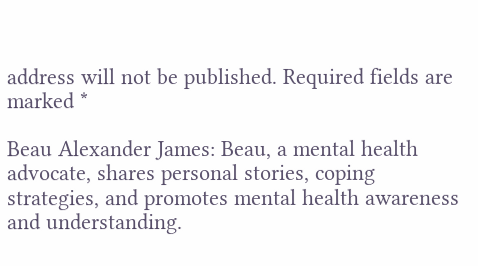address will not be published. Required fields are marked *

Beau Alexander James: Beau, a mental health advocate, shares personal stories, coping strategies, and promotes mental health awareness and understanding.